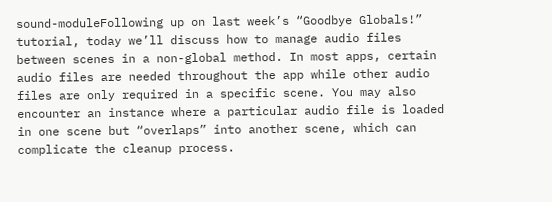sound-moduleFollowing up on last week’s “Goodbye Globals!” tutorial, today we’ll discuss how to manage audio files between scenes in a non-global method. In most apps, certain audio files are needed throughout the app while other audio files are only required in a specific scene. You may also encounter an instance where a particular audio file is loaded in one scene but “overlaps” into another scene, which can complicate the cleanup process.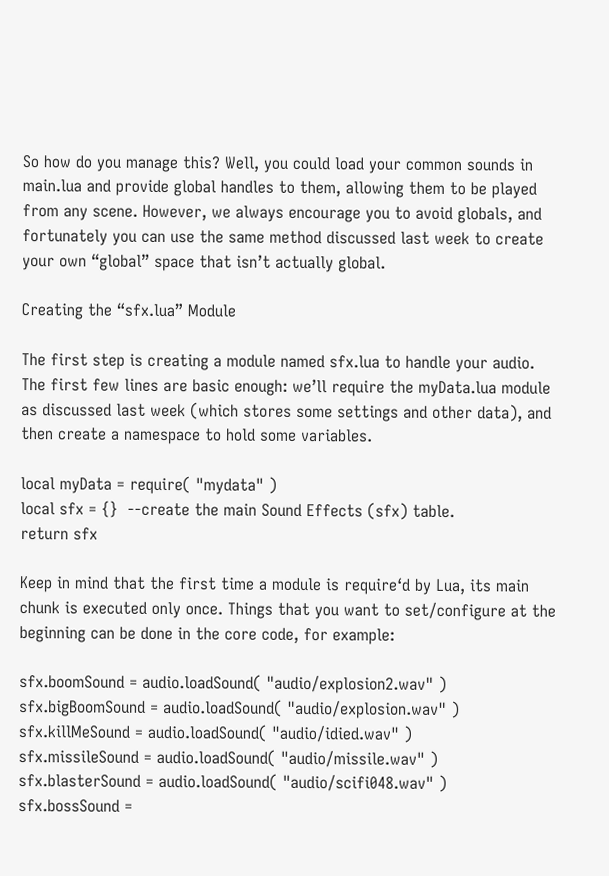So how do you manage this? Well, you could load your common sounds in main.lua and provide global handles to them, allowing them to be played from any scene. However, we always encourage you to avoid globals, and fortunately you can use the same method discussed last week to create your own “global” space that isn’t actually global.

Creating the “sfx.lua” Module

The first step is creating a module named sfx.lua to handle your audio. The first few lines are basic enough: we’ll require the myData.lua module as discussed last week (which stores some settings and other data), and then create a namespace to hold some variables.

local myData = require( "mydata" )
local sfx = {}  --create the main Sound Effects (sfx) table.
return sfx

Keep in mind that the first time a module is require‘d by Lua, its main chunk is executed only once. Things that you want to set/configure at the beginning can be done in the core code, for example:

sfx.boomSound = audio.loadSound( "audio/explosion2.wav" )
sfx.bigBoomSound = audio.loadSound( "audio/explosion.wav" )
sfx.killMeSound = audio.loadSound( "audio/idied.wav" )
sfx.missileSound = audio.loadSound( "audio/missile.wav" )
sfx.blasterSound = audio.loadSound( "audio/scifi048.wav" )
sfx.bossSound =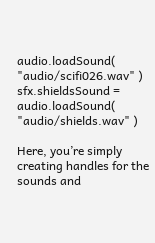audio.loadSound( "audio/scifi026.wav" )
sfx.shieldsSound = audio.loadSound( "audio/shields.wav" )

Here, you’re simply creating handles for the sounds and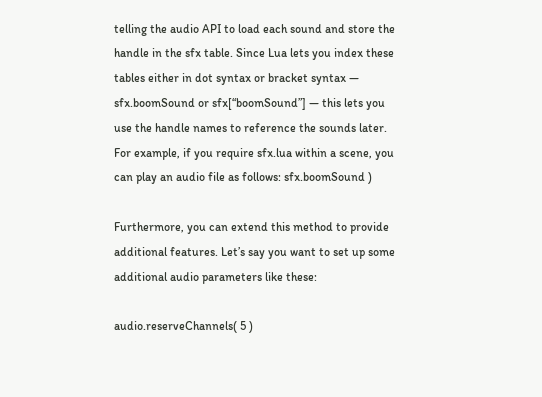telling the audio API to load each sound and store the handle in the sfx table. Since Lua lets you index these tables either in dot syntax or bracket syntax — sfx.boomSound or sfx[“boomSound”] — this lets you use the handle names to reference the sounds later. For example, if you require sfx.lua within a scene, you can play an audio file as follows: sfx.boomSound )

Furthermore, you can extend this method to provide additional features. Let’s say you want to set up some additional audio parameters like these:

audio.reserveChannels( 5 )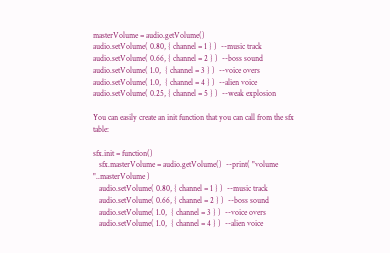masterVolume = audio.getVolume()
audio.setVolume( 0.80, { channel = 1 } )  --music track
audio.setVolume( 0.66, { channel = 2 } )  --boss sound
audio.setVolume( 1.0,  { channel = 3 } )  --voice overs
audio.setVolume( 1.0,  { channel = 4 } )  --alien voice
audio.setVolume( 0.25, { channel = 5 } )  --weak explosion

You can easily create an init function that you can call from the sfx table:

sfx.init = function()
   sfx.masterVolume = audio.getVolume()  --print( "volume "..masterVolume )
   audio.setVolume( 0.80, { channel = 1 } )  --music track
   audio.setVolume( 0.66, { channel = 2 } )  --boss sound
   audio.setVolume( 1.0,  { channel = 3 } )  --voice overs
   audio.setVolume( 1.0,  { channel = 4 } )  --alien voice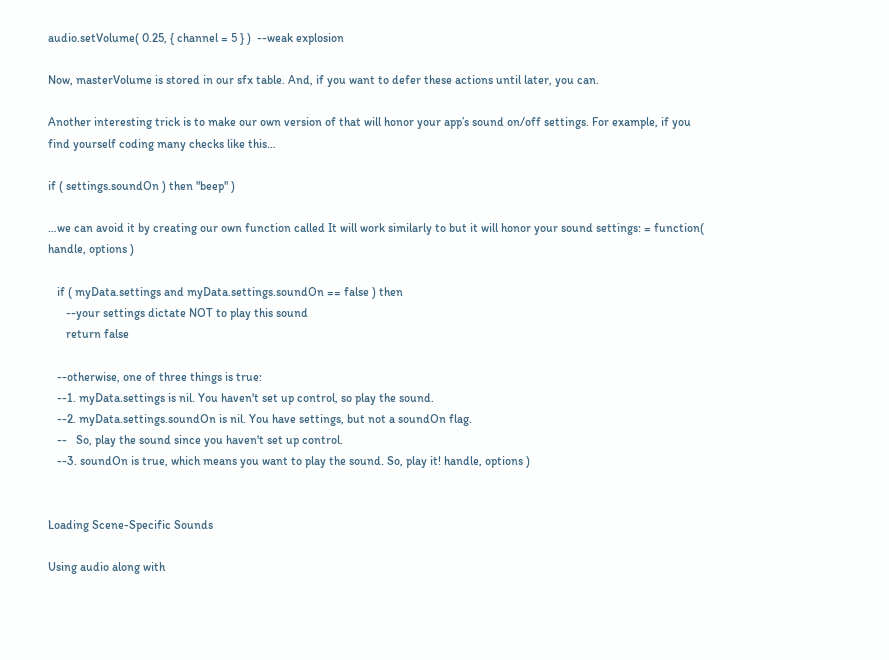audio.setVolume( 0.25, { channel = 5 } )  --weak explosion

Now, masterVolume is stored in our sfx table. And, if you want to defer these actions until later, you can.

Another interesting trick is to make our own version of that will honor your app’s sound on/off settings. For example, if you find yourself coding many checks like this…

if ( settings.soundOn ) then "beep" )

…we can avoid it by creating our own function called It will work similarly to but it will honor your sound settings: = function( handle, options )

   if ( myData.settings and myData.settings.soundOn == false ) then
      --your settings dictate NOT to play this sound
      return false

   --otherwise, one of three things is true:
   --1. myData.settings is nil. You haven't set up control, so play the sound.
   --2. myData.settings.soundOn is nil. You have settings, but not a soundOn flag.
   --   So, play the sound since you haven't set up control.
   --3. soundOn is true, which means you want to play the sound. So, play it! handle, options )


Loading Scene-Specific Sounds

Using audio along with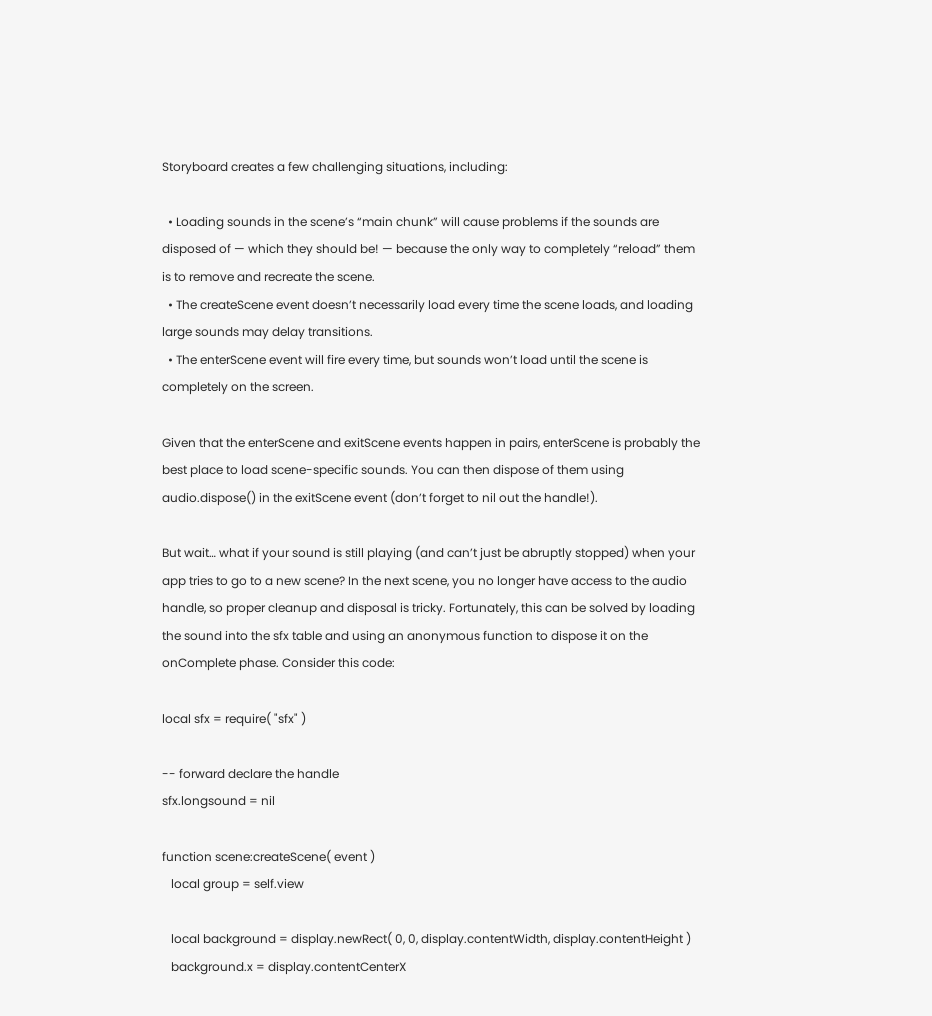Storyboard creates a few challenging situations, including:

  • Loading sounds in the scene’s “main chunk” will cause problems if the sounds are disposed of — which they should be! — because the only way to completely “reload” them is to remove and recreate the scene.
  • The createScene event doesn’t necessarily load every time the scene loads, and loading large sounds may delay transitions.
  • The enterScene event will fire every time, but sounds won’t load until the scene is completely on the screen.

Given that the enterScene and exitScene events happen in pairs, enterScene is probably the best place to load scene-specific sounds. You can then dispose of them using audio.dispose() in the exitScene event (don’t forget to nil out the handle!).

But wait… what if your sound is still playing (and can’t just be abruptly stopped) when your app tries to go to a new scene? In the next scene, you no longer have access to the audio handle, so proper cleanup and disposal is tricky. Fortunately, this can be solved by loading the sound into the sfx table and using an anonymous function to dispose it on the onComplete phase. Consider this code:

local sfx = require( "sfx" )

-- forward declare the handle
sfx.longsound = nil

function scene:createScene( event )
   local group = self.view

   local background = display.newRect( 0, 0, display.contentWidth, display.contentHeight )
   background.x = display.contentCenterX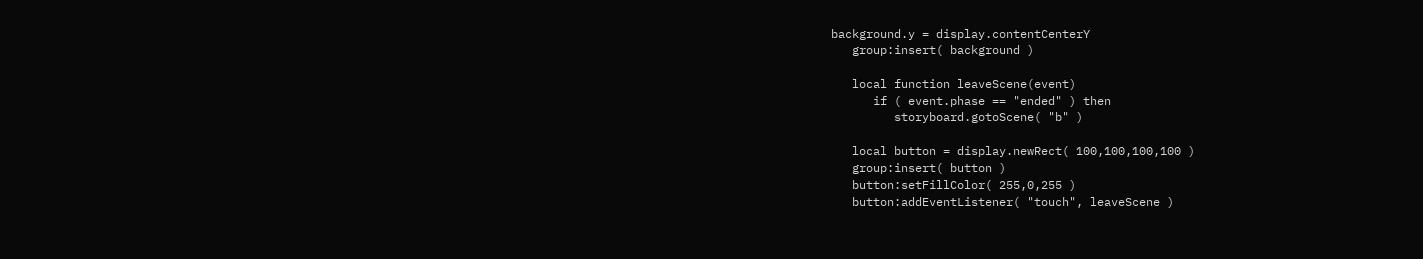background.y = display.contentCenterY
   group:insert( background )

   local function leaveScene(event)
      if ( event.phase == "ended" ) then
         storyboard.gotoScene( "b" )

   local button = display.newRect( 100,100,100,100 )
   group:insert( button )
   button:setFillColor( 255,0,255 )
   button:addEventListener( "touch", leaveScene )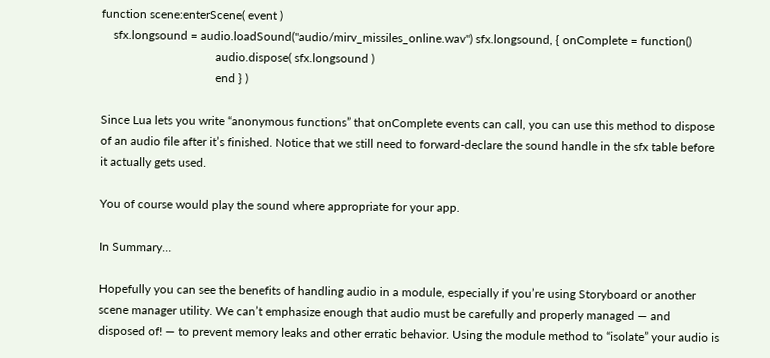function scene:enterScene( event )
    sfx.longsound = audio.loadSound("audio/mirv_missiles_online.wav") sfx.longsound, { onComplete = function()
                                      audio.dispose( sfx.longsound )
                                      end } )

Since Lua lets you write “anonymous functions” that onComplete events can call, you can use this method to dispose of an audio file after it’s finished. Notice that we still need to forward-declare the sound handle in the sfx table before it actually gets used.

You of course would play the sound where appropriate for your app.

In Summary…

Hopefully you can see the benefits of handling audio in a module, especially if you’re using Storyboard or another scene manager utility. We can’t emphasize enough that audio must be carefully and properly managed — and disposed of! — to prevent memory leaks and other erratic behavior. Using the module method to “isolate” your audio is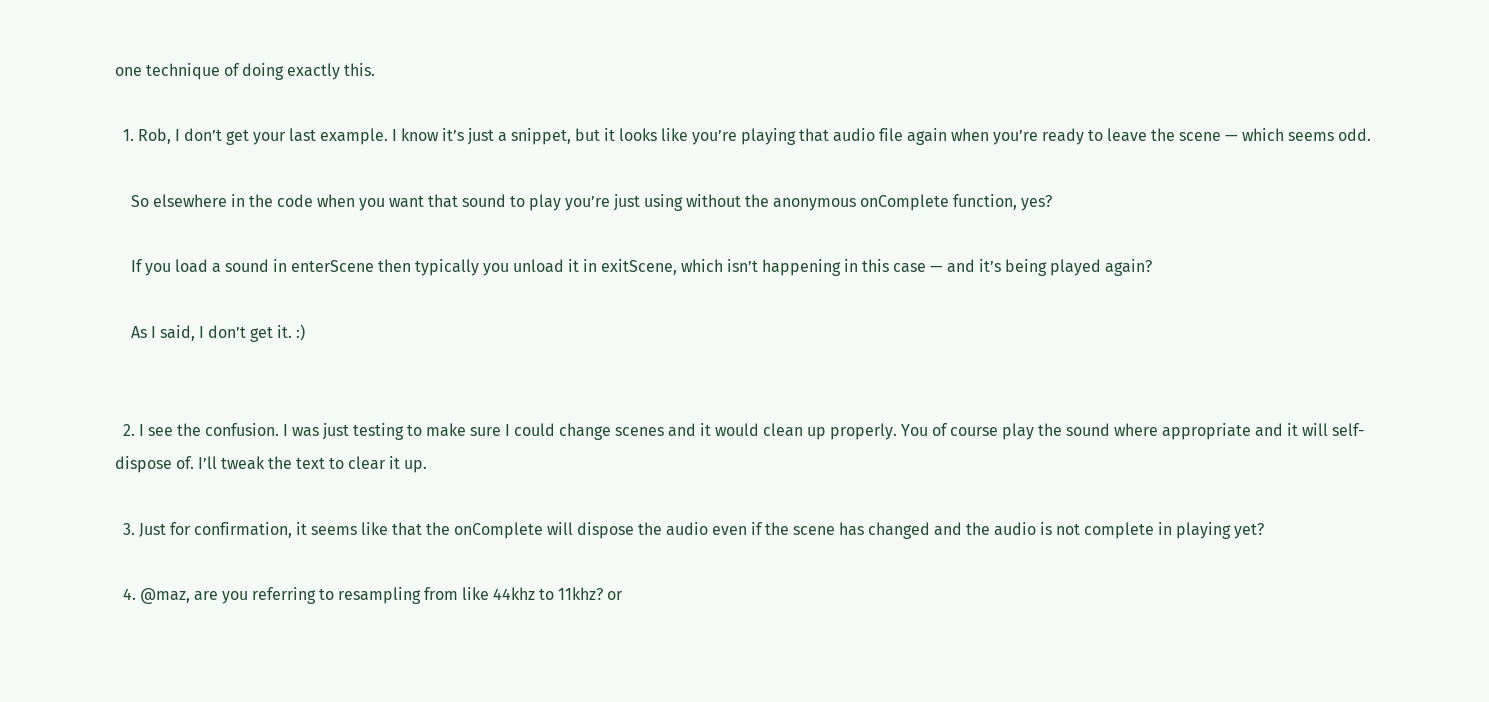one technique of doing exactly this.

  1. Rob, I don’t get your last example. I know it’s just a snippet, but it looks like you’re playing that audio file again when you’re ready to leave the scene — which seems odd.

    So elsewhere in the code when you want that sound to play you’re just using without the anonymous onComplete function, yes?

    If you load a sound in enterScene then typically you unload it in exitScene, which isn’t happening in this case — and it’s being played again?

    As I said, I don’t get it. :)


  2. I see the confusion. I was just testing to make sure I could change scenes and it would clean up properly. You of course play the sound where appropriate and it will self-dispose of. I’ll tweak the text to clear it up.

  3. Just for confirmation, it seems like that the onComplete will dispose the audio even if the scene has changed and the audio is not complete in playing yet?

  4. @maz, are you referring to resampling from like 44khz to 11khz? or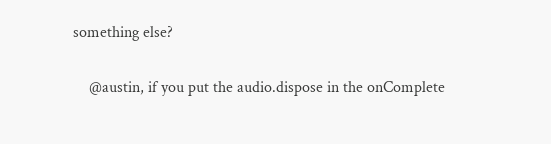something else?

    @austin, if you put the audio.dispose in the onComplete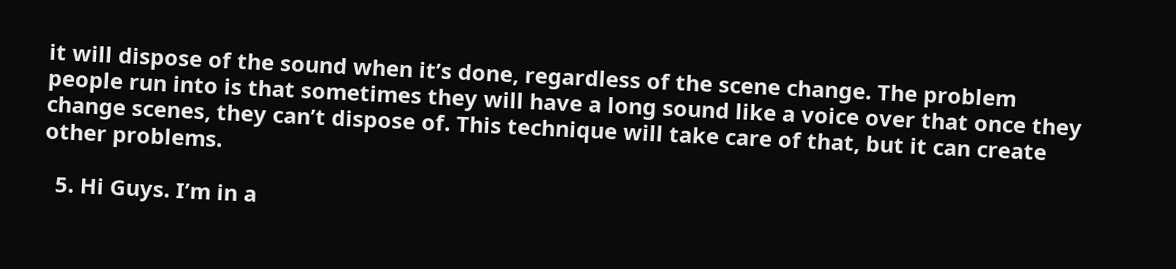it will dispose of the sound when it’s done, regardless of the scene change. The problem people run into is that sometimes they will have a long sound like a voice over that once they change scenes, they can’t dispose of. This technique will take care of that, but it can create other problems.

  5. Hi Guys. I’m in a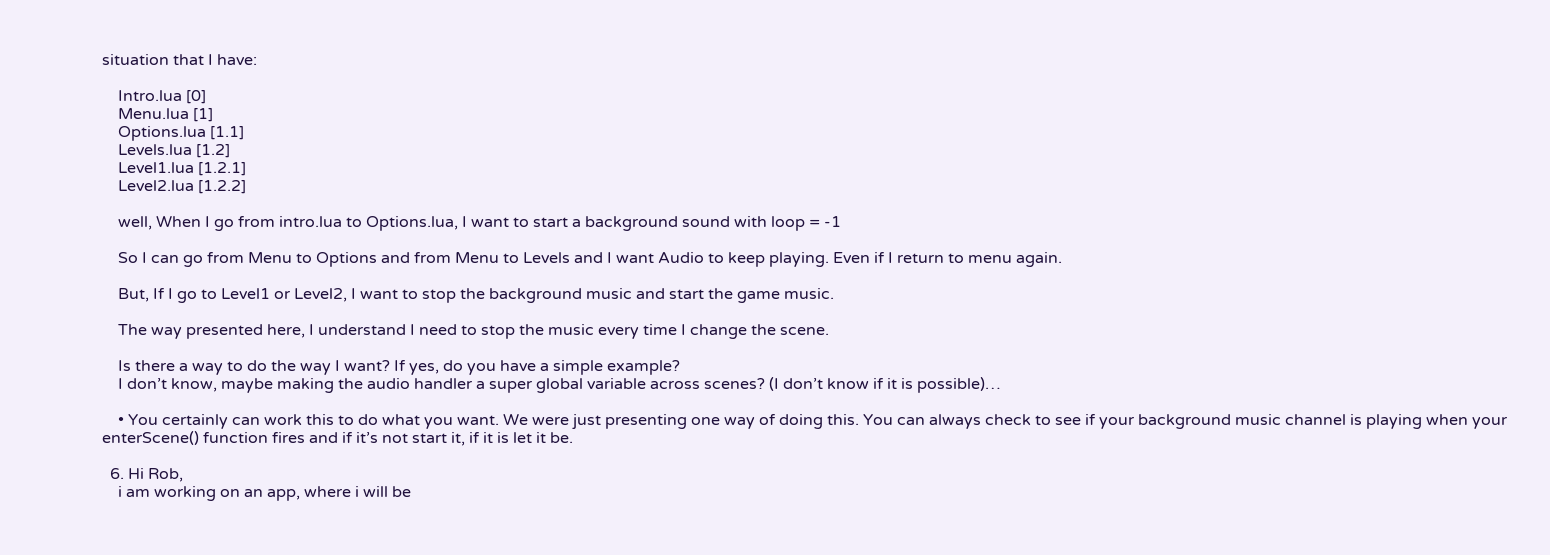situation that I have:

    Intro.lua [0]
    Menu.lua [1]
    Options.lua [1.1]
    Levels.lua [1.2]
    Level1.lua [1.2.1]
    Level2.lua [1.2.2]

    well, When I go from intro.lua to Options.lua, I want to start a background sound with loop = -1

    So I can go from Menu to Options and from Menu to Levels and I want Audio to keep playing. Even if I return to menu again.

    But, If I go to Level1 or Level2, I want to stop the background music and start the game music.

    The way presented here, I understand I need to stop the music every time I change the scene.

    Is there a way to do the way I want? If yes, do you have a simple example?
    I don’t know, maybe making the audio handler a super global variable across scenes? (I don’t know if it is possible)…

    • You certainly can work this to do what you want. We were just presenting one way of doing this. You can always check to see if your background music channel is playing when your enterScene() function fires and if it’s not start it, if it is let it be.

  6. Hi Rob,
    i am working on an app, where i will be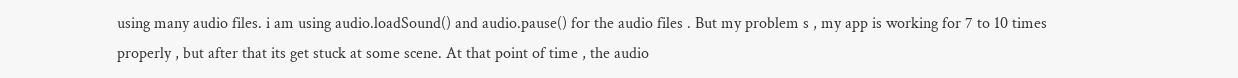using many audio files. i am using audio.loadSound() and audio.pause() for the audio files . But my problem s , my app is working for 7 to 10 times properly , but after that its get stuck at some scene. At that point of time , the audio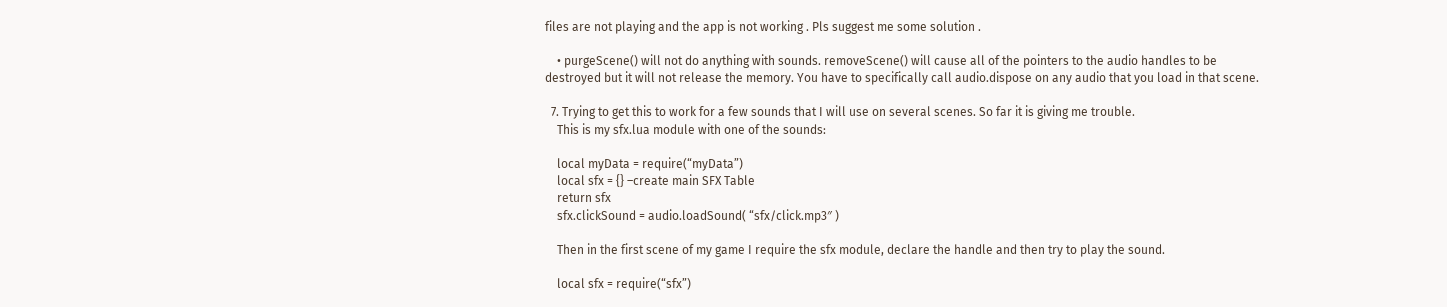files are not playing and the app is not working . Pls suggest me some solution .

    • purgeScene() will not do anything with sounds. removeScene() will cause all of the pointers to the audio handles to be destroyed but it will not release the memory. You have to specifically call audio.dispose on any audio that you load in that scene.

  7. Trying to get this to work for a few sounds that I will use on several scenes. So far it is giving me trouble.
    This is my sfx.lua module with one of the sounds:

    local myData = require(“myData”)
    local sfx = {} –create main SFX Table
    return sfx
    sfx.clickSound = audio.loadSound( “sfx/click.mp3″ )

    Then in the first scene of my game I require the sfx module, declare the handle and then try to play the sound.

    local sfx = require(“sfx”)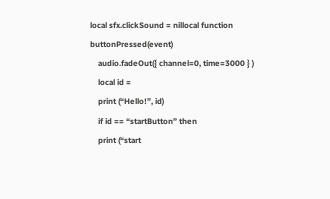local sfx.clickSound = nillocal function buttonPressed(event)
    audio.fadeOut({ channel=0, time=3000 } )
    local id =
    print (“Hello!”, id)
    if id == “startButton” then
    print (“start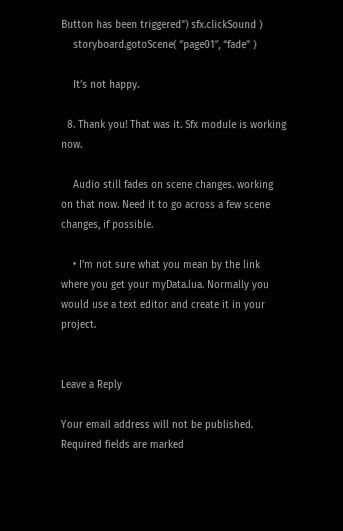Button has been triggered”) sfx.clickSound )
    storyboard.gotoScene( “page01″, “fade” )

    It’s not happy.

  8. Thank you! That was it. Sfx module is working now.

    Audio still fades on scene changes. working on that now. Need it to go across a few scene changes, if possible.

    • I’m not sure what you mean by the link where you get your myData.lua. Normally you would use a text editor and create it in your project.


Leave a Reply

Your email address will not be published. Required fields are marked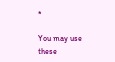*

You may use these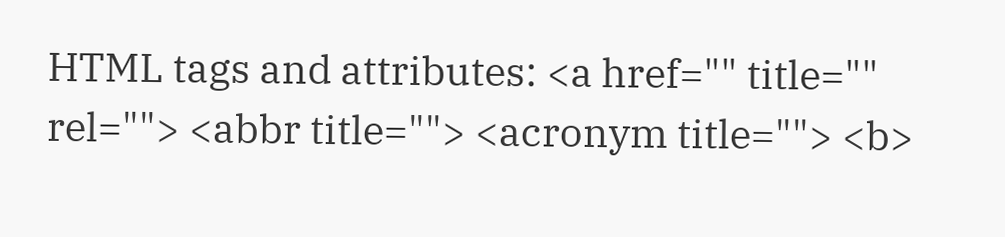HTML tags and attributes: <a href="" title="" rel=""> <abbr title=""> <acronym title=""> <b>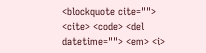<blockquote cite=""> <cite> <code> <del datetime=""> <em> <i>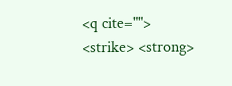<q cite=""> <strike> <strong>